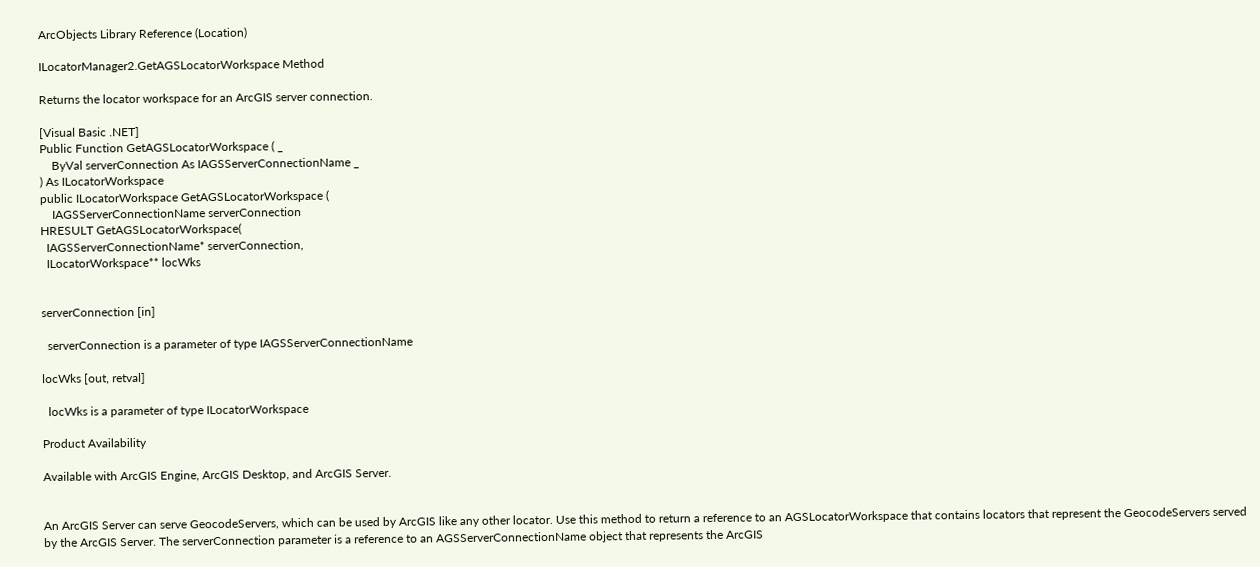ArcObjects Library Reference (Location)

ILocatorManager2.GetAGSLocatorWorkspace Method

Returns the locator workspace for an ArcGIS server connection.

[Visual Basic .NET]
Public Function GetAGSLocatorWorkspace ( _
    ByVal serverConnection As IAGSServerConnectionName _
) As ILocatorWorkspace
public ILocatorWorkspace GetAGSLocatorWorkspace (
    IAGSServerConnectionName serverConnection
HRESULT GetAGSLocatorWorkspace(
  IAGSServerConnectionName* serverConnection,
  ILocatorWorkspace** locWks


serverConnection [in]

  serverConnection is a parameter of type IAGSServerConnectionName

locWks [out, retval]

  locWks is a parameter of type ILocatorWorkspace

Product Availability

Available with ArcGIS Engine, ArcGIS Desktop, and ArcGIS Server.


An ArcGIS Server can serve GeocodeServers, which can be used by ArcGIS like any other locator. Use this method to return a reference to an AGSLocatorWorkspace that contains locators that represent the GeocodeServers served by the ArcGIS Server. The serverConnection parameter is a reference to an AGSServerConnectionName object that represents the ArcGIS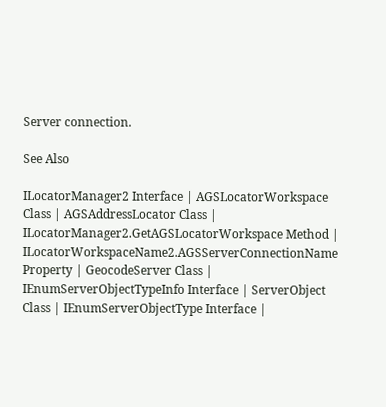Server connection.

See Also

ILocatorManager2 Interface | AGSLocatorWorkspace Class | AGSAddressLocator Class | ILocatorManager2.GetAGSLocatorWorkspace Method | ILocatorWorkspaceName2.AGSServerConnectionName Property | GeocodeServer Class | IEnumServerObjectTypeInfo Interface | ServerObject Class | IEnumServerObjectType Interface |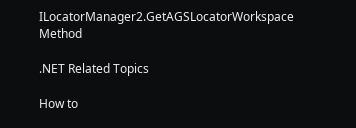ILocatorManager2.GetAGSLocatorWorkspace Method

.NET Related Topics

How to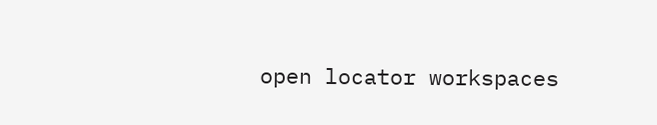open locator workspaces